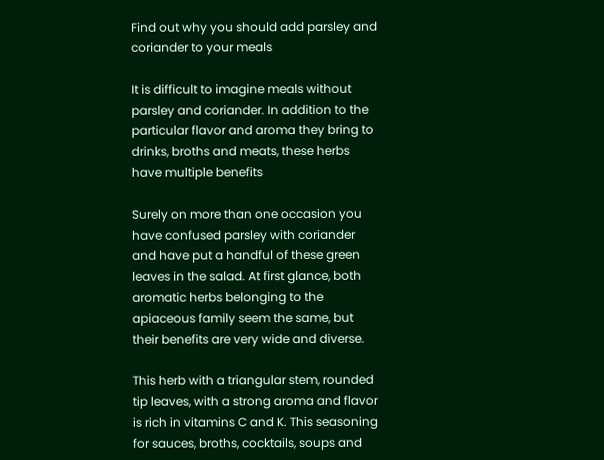Find out why you should add parsley and coriander to your meals

It is difficult to imagine meals without parsley and coriander. In addition to the particular flavor and aroma they bring to drinks, broths and meats, these herbs have multiple benefits

Surely on more than one occasion you have confused parsley with coriander and have put a handful of these green leaves in the salad. At first glance, both aromatic herbs belonging to the apiaceous family seem the same, but their benefits are very wide and diverse.

This herb with a triangular stem, rounded tip leaves, with a strong aroma and flavor is rich in vitamins C and K. This seasoning for sauces, broths, cocktails, soups and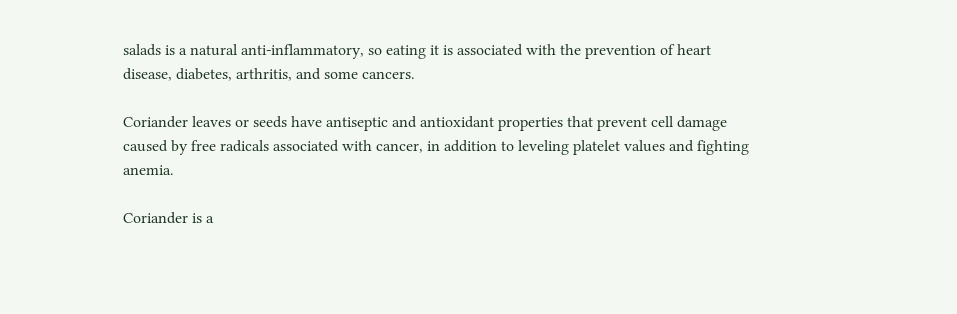salads is a natural anti-inflammatory, so eating it is associated with the prevention of heart disease, diabetes, arthritis, and some cancers.

Coriander leaves or seeds have antiseptic and antioxidant properties that prevent cell damage caused by free radicals associated with cancer, in addition to leveling platelet values and fighting anemia.

Coriander is a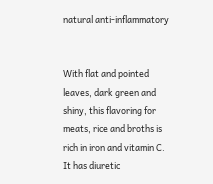natural anti-inflammatory


With flat and pointed leaves, dark green and shiny, this flavoring for meats, rice and broths is rich in iron and vitamin C. It has diuretic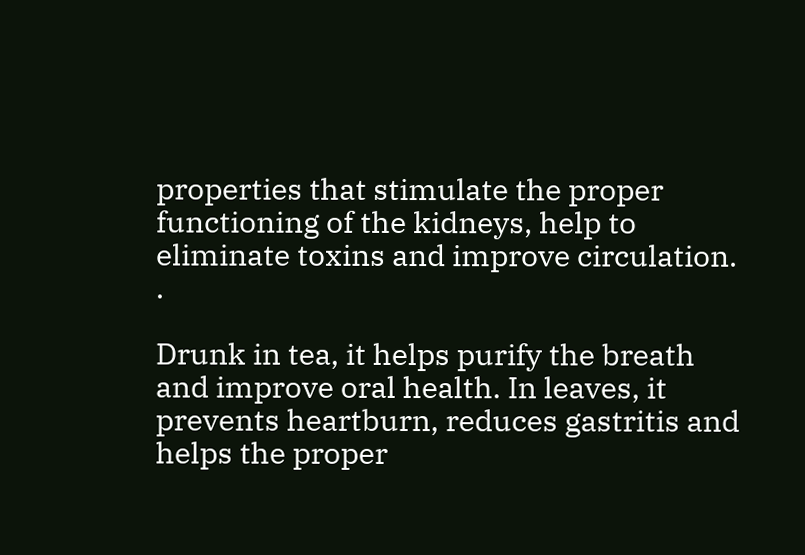properties that stimulate the proper functioning of the kidneys, help to eliminate toxins and improve circulation. .

Drunk in tea, it helps purify the breath and improve oral health. In leaves, it prevents heartburn, reduces gastritis and helps the proper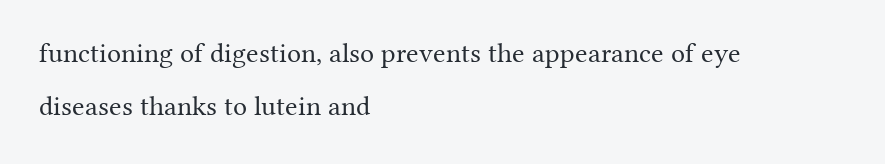functioning of digestion, also prevents the appearance of eye diseases thanks to lutein and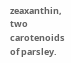zeaxanthin, two carotenoids of parsley.